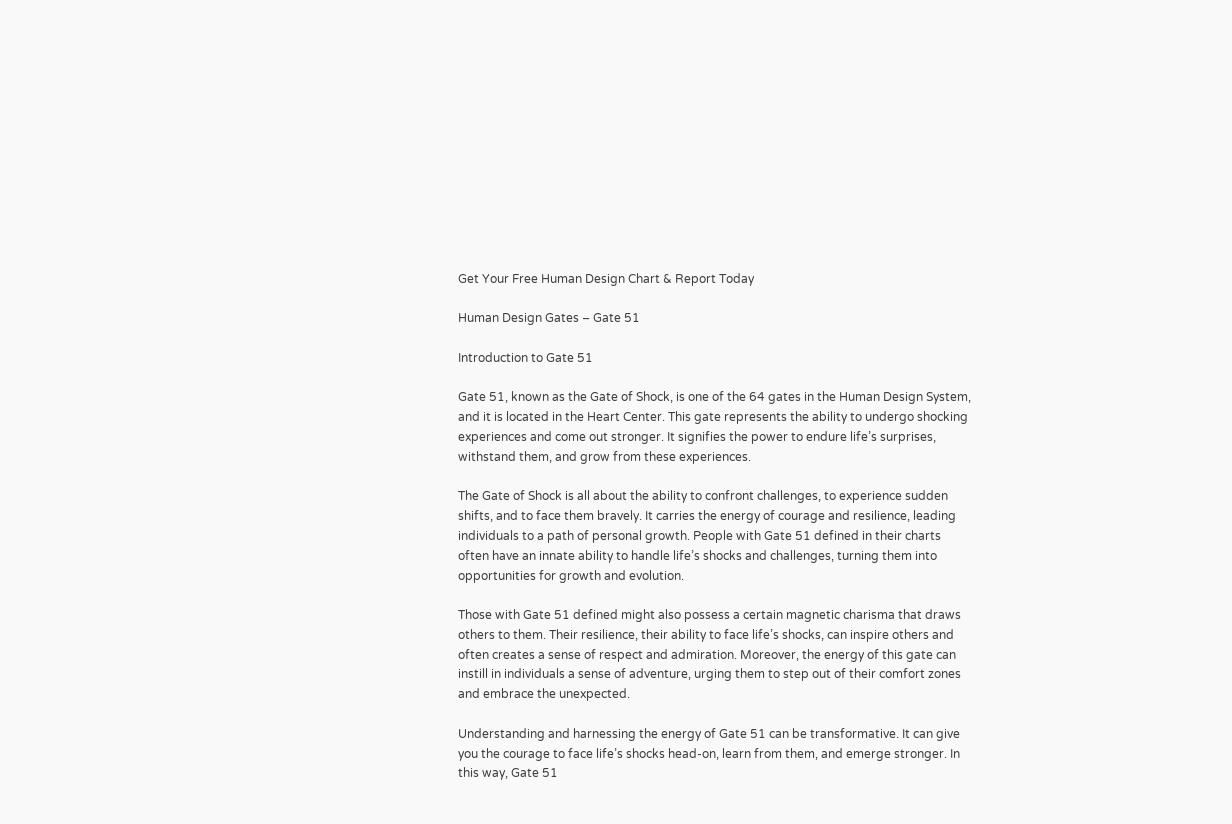Get Your Free Human Design Chart & Report Today

Human Design Gates – Gate 51

Introduction to Gate 51

Gate 51, known as the Gate of Shock, is one of the 64 gates in the Human Design System, and it is located in the Heart Center. This gate represents the ability to undergo shocking experiences and come out stronger. It signifies the power to endure life’s surprises, withstand them, and grow from these experiences.

The Gate of Shock is all about the ability to confront challenges, to experience sudden shifts, and to face them bravely. It carries the energy of courage and resilience, leading individuals to a path of personal growth. People with Gate 51 defined in their charts often have an innate ability to handle life’s shocks and challenges, turning them into opportunities for growth and evolution.

Those with Gate 51 defined might also possess a certain magnetic charisma that draws others to them. Their resilience, their ability to face life’s shocks, can inspire others and often creates a sense of respect and admiration. Moreover, the energy of this gate can instill in individuals a sense of adventure, urging them to step out of their comfort zones and embrace the unexpected.

Understanding and harnessing the energy of Gate 51 can be transformative. It can give you the courage to face life’s shocks head-on, learn from them, and emerge stronger. In this way, Gate 51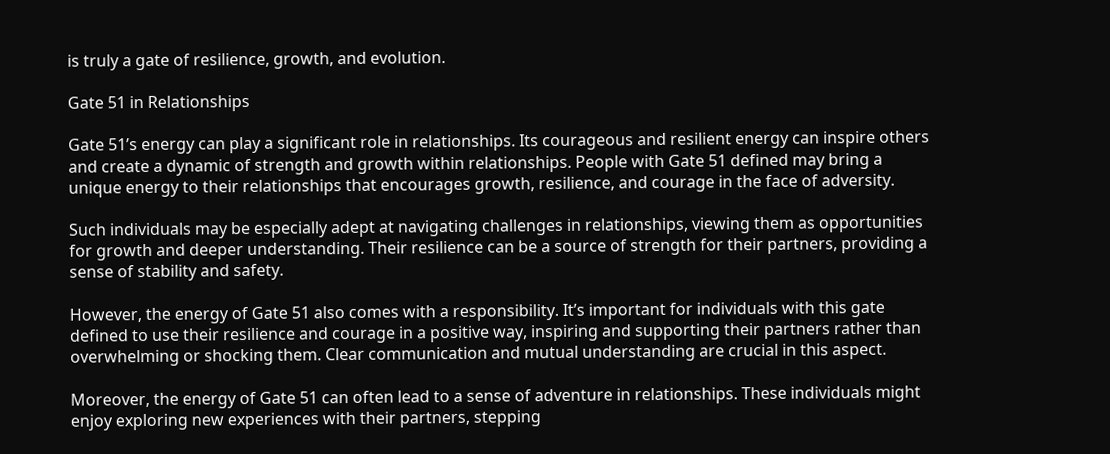is truly a gate of resilience, growth, and evolution.

Gate 51 in Relationships

Gate 51’s energy can play a significant role in relationships. Its courageous and resilient energy can inspire others and create a dynamic of strength and growth within relationships. People with Gate 51 defined may bring a unique energy to their relationships that encourages growth, resilience, and courage in the face of adversity.

Such individuals may be especially adept at navigating challenges in relationships, viewing them as opportunities for growth and deeper understanding. Their resilience can be a source of strength for their partners, providing a sense of stability and safety.

However, the energy of Gate 51 also comes with a responsibility. It’s important for individuals with this gate defined to use their resilience and courage in a positive way, inspiring and supporting their partners rather than overwhelming or shocking them. Clear communication and mutual understanding are crucial in this aspect.

Moreover, the energy of Gate 51 can often lead to a sense of adventure in relationships. These individuals might enjoy exploring new experiences with their partners, stepping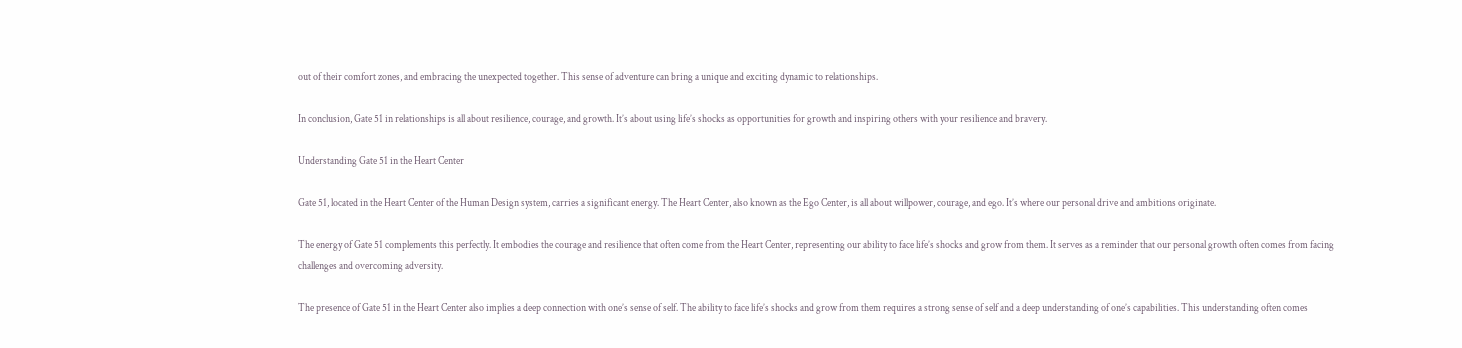out of their comfort zones, and embracing the unexpected together. This sense of adventure can bring a unique and exciting dynamic to relationships.

In conclusion, Gate 51 in relationships is all about resilience, courage, and growth. It’s about using life’s shocks as opportunities for growth and inspiring others with your resilience and bravery.

Understanding Gate 51 in the Heart Center

Gate 51, located in the Heart Center of the Human Design system, carries a significant energy. The Heart Center, also known as the Ego Center, is all about willpower, courage, and ego. It’s where our personal drive and ambitions originate.

The energy of Gate 51 complements this perfectly. It embodies the courage and resilience that often come from the Heart Center, representing our ability to face life’s shocks and grow from them. It serves as a reminder that our personal growth often comes from facing challenges and overcoming adversity.

The presence of Gate 51 in the Heart Center also implies a deep connection with one’s sense of self. The ability to face life’s shocks and grow from them requires a strong sense of self and a deep understanding of one’s capabilities. This understanding often comes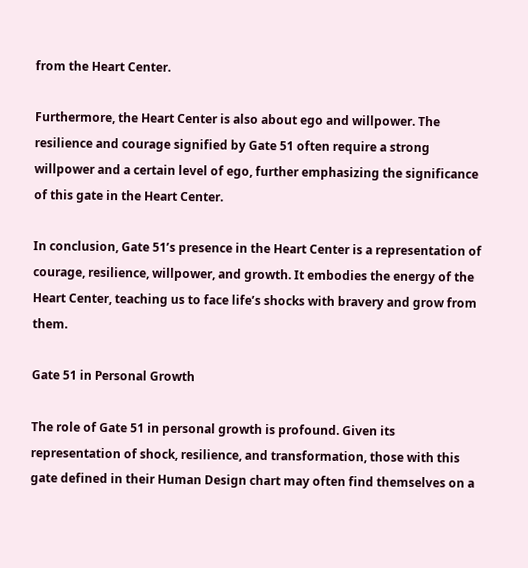from the Heart Center.

Furthermore, the Heart Center is also about ego and willpower. The resilience and courage signified by Gate 51 often require a strong willpower and a certain level of ego, further emphasizing the significance of this gate in the Heart Center.

In conclusion, Gate 51’s presence in the Heart Center is a representation of courage, resilience, willpower, and growth. It embodies the energy of the Heart Center, teaching us to face life’s shocks with bravery and grow from them.

Gate 51 in Personal Growth

The role of Gate 51 in personal growth is profound. Given its representation of shock, resilience, and transformation, those with this gate defined in their Human Design chart may often find themselves on a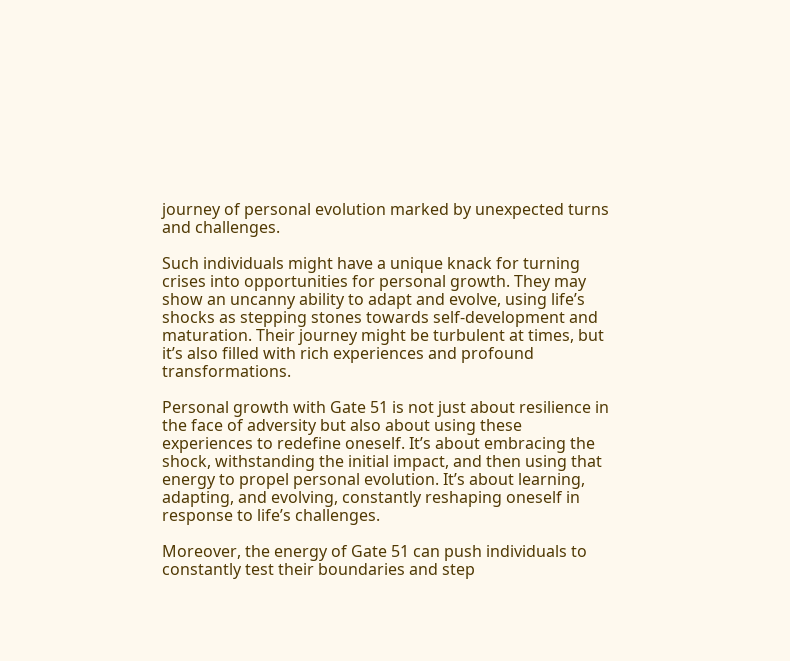journey of personal evolution marked by unexpected turns and challenges.

Such individuals might have a unique knack for turning crises into opportunities for personal growth. They may show an uncanny ability to adapt and evolve, using life’s shocks as stepping stones towards self-development and maturation. Their journey might be turbulent at times, but it’s also filled with rich experiences and profound transformations.

Personal growth with Gate 51 is not just about resilience in the face of adversity but also about using these experiences to redefine oneself. It’s about embracing the shock, withstanding the initial impact, and then using that energy to propel personal evolution. It’s about learning, adapting, and evolving, constantly reshaping oneself in response to life’s challenges.

Moreover, the energy of Gate 51 can push individuals to constantly test their boundaries and step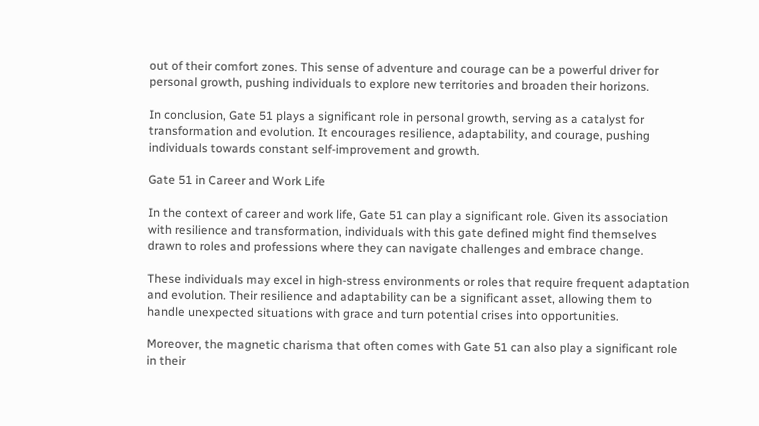out of their comfort zones. This sense of adventure and courage can be a powerful driver for personal growth, pushing individuals to explore new territories and broaden their horizons.

In conclusion, Gate 51 plays a significant role in personal growth, serving as a catalyst for transformation and evolution. It encourages resilience, adaptability, and courage, pushing individuals towards constant self-improvement and growth.

Gate 51 in Career and Work Life

In the context of career and work life, Gate 51 can play a significant role. Given its association with resilience and transformation, individuals with this gate defined might find themselves drawn to roles and professions where they can navigate challenges and embrace change.

These individuals may excel in high-stress environments or roles that require frequent adaptation and evolution. Their resilience and adaptability can be a significant asset, allowing them to handle unexpected situations with grace and turn potential crises into opportunities.

Moreover, the magnetic charisma that often comes with Gate 51 can also play a significant role in their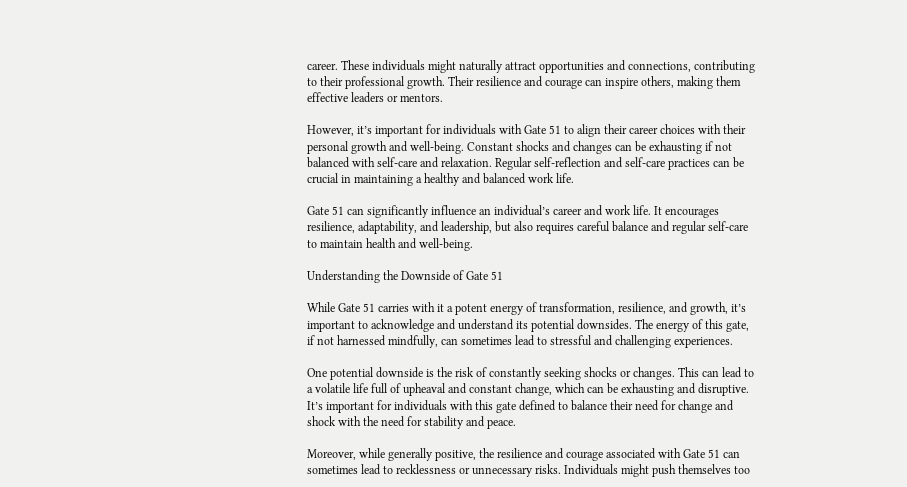career. These individuals might naturally attract opportunities and connections, contributing to their professional growth. Their resilience and courage can inspire others, making them effective leaders or mentors.

However, it’s important for individuals with Gate 51 to align their career choices with their personal growth and well-being. Constant shocks and changes can be exhausting if not balanced with self-care and relaxation. Regular self-reflection and self-care practices can be crucial in maintaining a healthy and balanced work life.

Gate 51 can significantly influence an individual’s career and work life. It encourages resilience, adaptability, and leadership, but also requires careful balance and regular self-care to maintain health and well-being.

Understanding the Downside of Gate 51

While Gate 51 carries with it a potent energy of transformation, resilience, and growth, it’s important to acknowledge and understand its potential downsides. The energy of this gate, if not harnessed mindfully, can sometimes lead to stressful and challenging experiences.

One potential downside is the risk of constantly seeking shocks or changes. This can lead to a volatile life full of upheaval and constant change, which can be exhausting and disruptive. It’s important for individuals with this gate defined to balance their need for change and shock with the need for stability and peace.

Moreover, while generally positive, the resilience and courage associated with Gate 51 can sometimes lead to recklessness or unnecessary risks. Individuals might push themselves too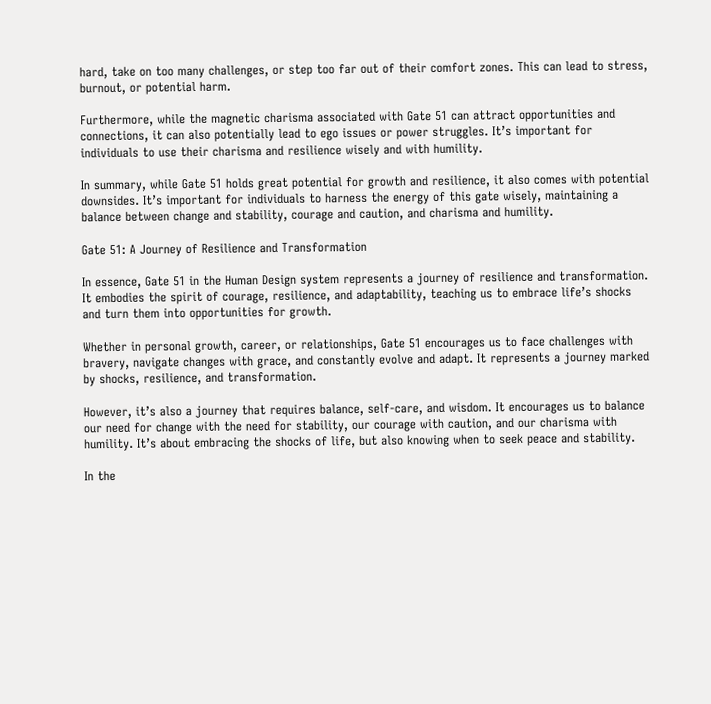hard, take on too many challenges, or step too far out of their comfort zones. This can lead to stress, burnout, or potential harm.

Furthermore, while the magnetic charisma associated with Gate 51 can attract opportunities and connections, it can also potentially lead to ego issues or power struggles. It’s important for individuals to use their charisma and resilience wisely and with humility.

In summary, while Gate 51 holds great potential for growth and resilience, it also comes with potential downsides. It’s important for individuals to harness the energy of this gate wisely, maintaining a balance between change and stability, courage and caution, and charisma and humility.

Gate 51: A Journey of Resilience and Transformation

In essence, Gate 51 in the Human Design system represents a journey of resilience and transformation. It embodies the spirit of courage, resilience, and adaptability, teaching us to embrace life’s shocks and turn them into opportunities for growth.

Whether in personal growth, career, or relationships, Gate 51 encourages us to face challenges with bravery, navigate changes with grace, and constantly evolve and adapt. It represents a journey marked by shocks, resilience, and transformation.

However, it’s also a journey that requires balance, self-care, and wisdom. It encourages us to balance our need for change with the need for stability, our courage with caution, and our charisma with humility. It’s about embracing the shocks of life, but also knowing when to seek peace and stability.

In the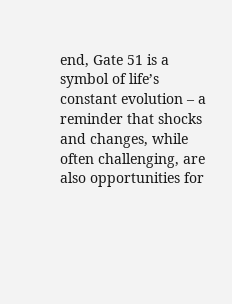end, Gate 51 is a symbol of life’s constant evolution – a reminder that shocks and changes, while often challenging, are also opportunities for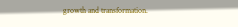growth and transformation.